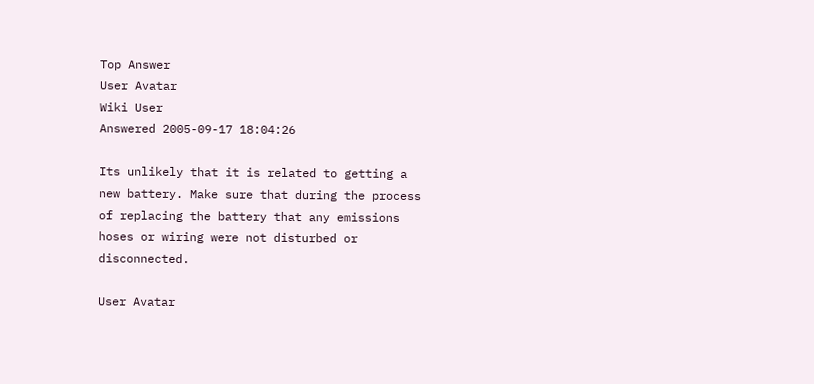Top Answer
User Avatar
Wiki User
Answered 2005-09-17 18:04:26

Its unlikely that it is related to getting a new battery. Make sure that during the process of replacing the battery that any emissions hoses or wiring were not disturbed or disconnected.

User Avatar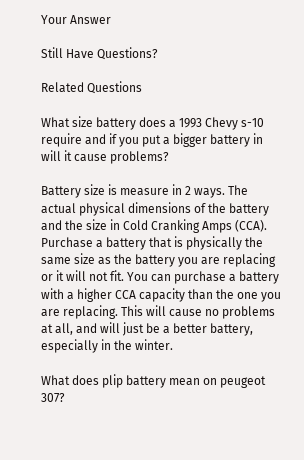Your Answer

Still Have Questions?

Related Questions

What size battery does a 1993 Chevy s-10 require and if you put a bigger battery in will it cause problems?

Battery size is measure in 2 ways. The actual physical dimensions of the battery and the size in Cold Cranking Amps (CCA). Purchase a battery that is physically the same size as the battery you are replacing or it will not fit. You can purchase a battery with a higher CCA capacity than the one you are replacing. This will cause no problems at all, and will just be a better battery, especially in the winter.

What does plip battery mean on peugeot 307?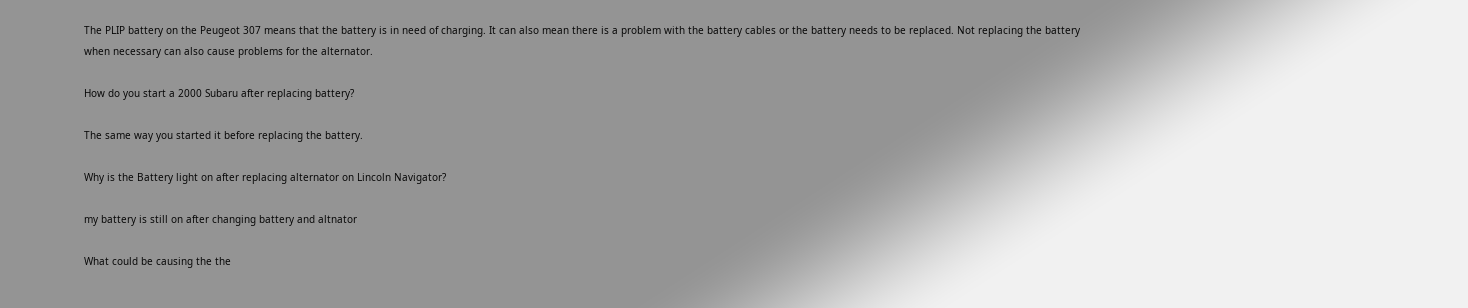The PLIP battery on the Peugeot 307 means that the battery is in need of charging. It can also mean there is a problem with the battery cables or the battery needs to be replaced. Not replacing the battery when necessary can also cause problems for the alternator.

How do you start a 2000 Subaru after replacing battery?

The same way you started it before replacing the battery.

Why is the Battery light on after replacing alternator on Lincoln Navigator?

my battery is still on after changing battery and altnator

What could be causing the the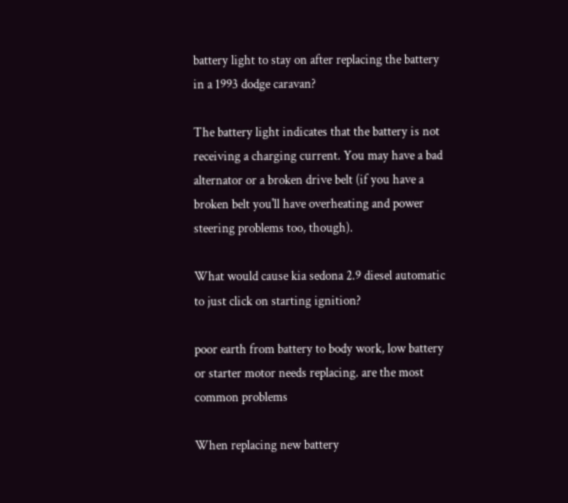battery light to stay on after replacing the battery in a 1993 dodge caravan?

The battery light indicates that the battery is not receiving a charging current. You may have a bad alternator or a broken drive belt (if you have a broken belt you'll have overheating and power steering problems too, though).

What would cause kia sedona 2.9 diesel automatic to just click on starting ignition?

poor earth from battery to body work, low battery or starter motor needs replacing. are the most common problems

When replacing new battery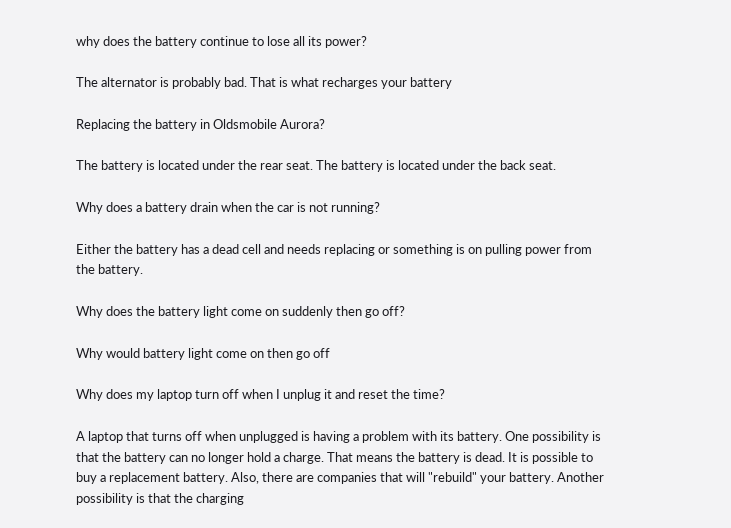why does the battery continue to lose all its power?

The alternator is probably bad. That is what recharges your battery

Replacing the battery in Oldsmobile Aurora?

The battery is located under the rear seat. The battery is located under the back seat.

Why does a battery drain when the car is not running?

Either the battery has a dead cell and needs replacing or something is on pulling power from the battery.

Why does the battery light come on suddenly then go off?

Why would battery light come on then go off

Why does my laptop turn off when I unplug it and reset the time?

A laptop that turns off when unplugged is having a problem with its battery. One possibility is that the battery can no longer hold a charge. That means the battery is dead. It is possible to buy a replacement battery. Also, there are companies that will "rebuild" your battery. Another possibility is that the charging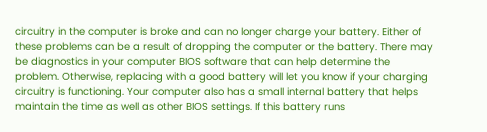circuitry in the computer is broke and can no longer charge your battery. Either of these problems can be a result of dropping the computer or the battery. There may be diagnostics in your computer BIOS software that can help determine the problem. Otherwise, replacing with a good battery will let you know if your charging circuitry is functioning. Your computer also has a small internal battery that helps maintain the time as well as other BIOS settings. If this battery runs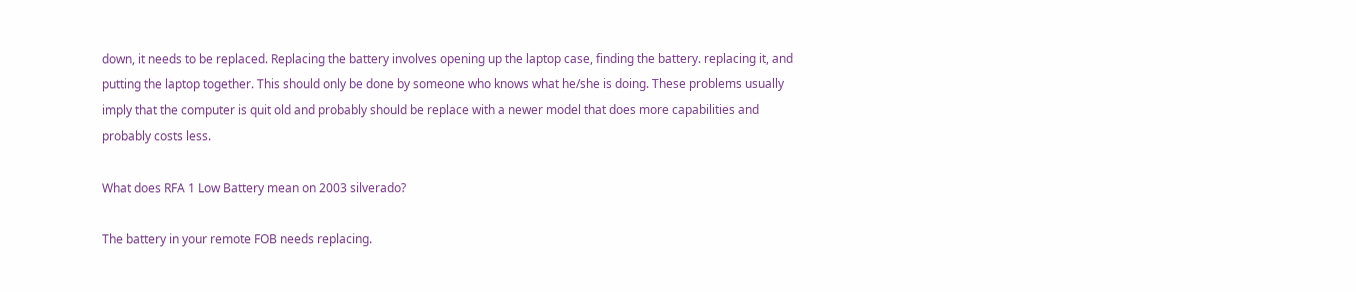down, it needs to be replaced. Replacing the battery involves opening up the laptop case, finding the battery. replacing it, and putting the laptop together. This should only be done by someone who knows what he/she is doing. These problems usually imply that the computer is quit old and probably should be replace with a newer model that does more capabilities and probably costs less.

What does RFA 1 Low Battery mean on 2003 silverado?

The battery in your remote FOB needs replacing.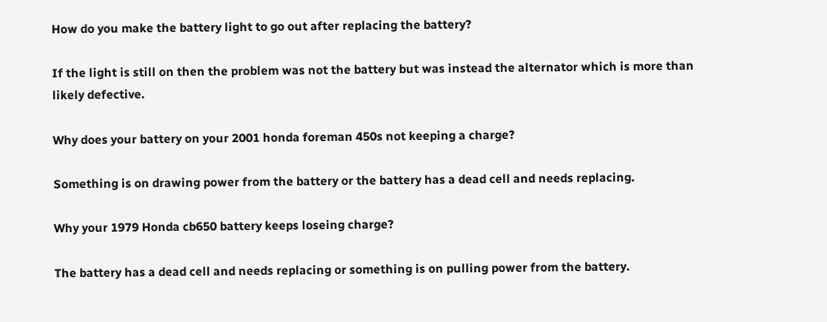How do you make the battery light to go out after replacing the battery?

If the light is still on then the problem was not the battery but was instead the alternator which is more than likely defective.

Why does your battery on your 2001 honda foreman 450s not keeping a charge?

Something is on drawing power from the battery or the battery has a dead cell and needs replacing.

Why your 1979 Honda cb650 battery keeps loseing charge?

The battery has a dead cell and needs replacing or something is on pulling power from the battery.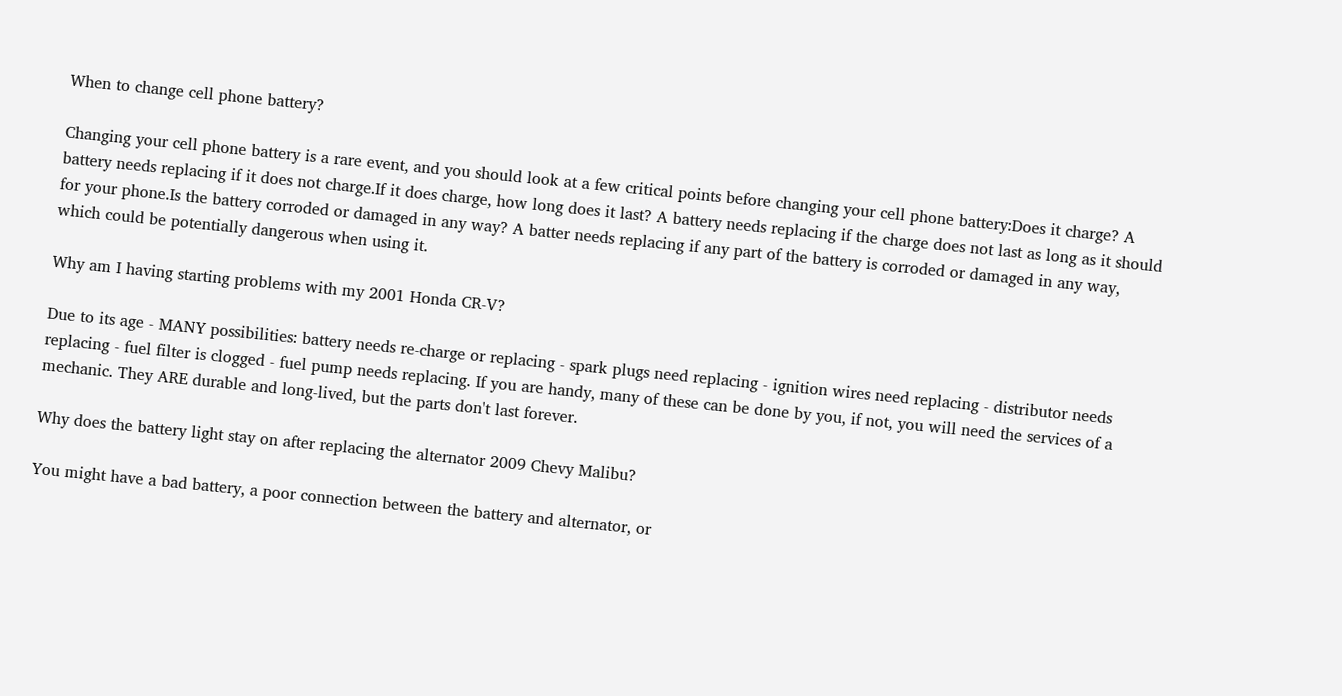When to change cell phone battery?

Changing your cell phone battery is a rare event, and you should look at a few critical points before changing your cell phone battery:Does it charge? A battery needs replacing if it does not charge.If it does charge, how long does it last? A battery needs replacing if the charge does not last as long as it should for your phone.Is the battery corroded or damaged in any way? A batter needs replacing if any part of the battery is corroded or damaged in any way, which could be potentially dangerous when using it.

Why am I having starting problems with my 2001 Honda CR-V?

Due to its age - MANY possibilities: battery needs re-charge or replacing - spark plugs need replacing - ignition wires need replacing - distributor needs replacing - fuel filter is clogged - fuel pump needs replacing. If you are handy, many of these can be done by you, if not, you will need the services of a mechanic. They ARE durable and long-lived, but the parts don't last forever.

Why does the battery light stay on after replacing the alternator 2009 Chevy Malibu?

You might have a bad battery, a poor connection between the battery and alternator, or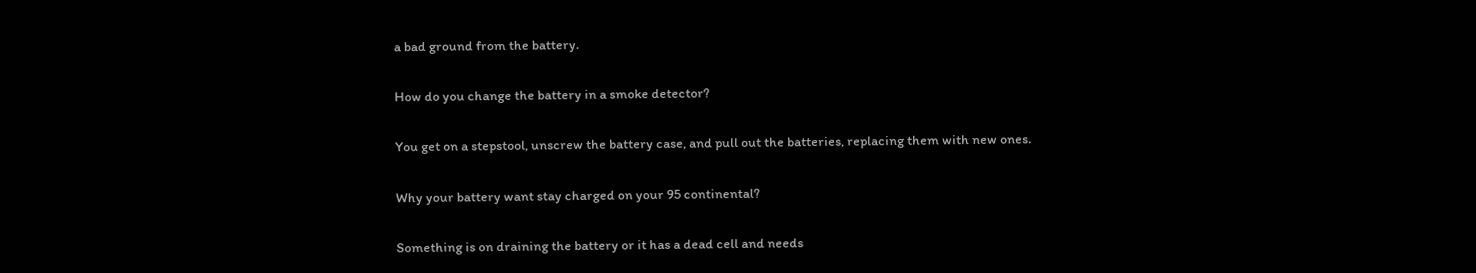a bad ground from the battery.

How do you change the battery in a smoke detector?

You get on a stepstool, unscrew the battery case, and pull out the batteries, replacing them with new ones.

Why your battery want stay charged on your 95 continental?

Something is on draining the battery or it has a dead cell and needs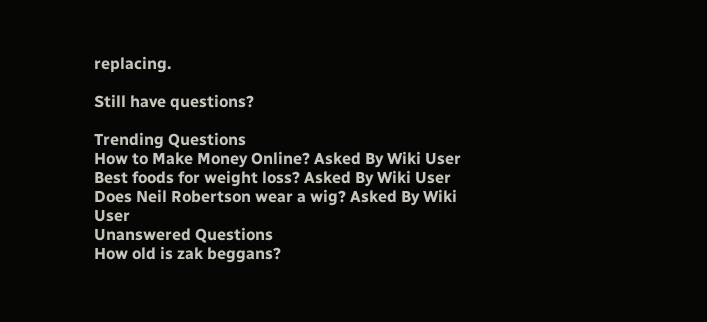replacing.

Still have questions?

Trending Questions
How to Make Money Online? Asked By Wiki User
Best foods for weight loss? Asked By Wiki User
Does Neil Robertson wear a wig? Asked By Wiki User
Unanswered Questions
How old is zak beggans?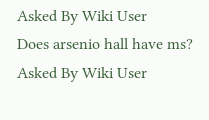Asked By Wiki User
Does arsenio hall have ms? Asked By Wiki User